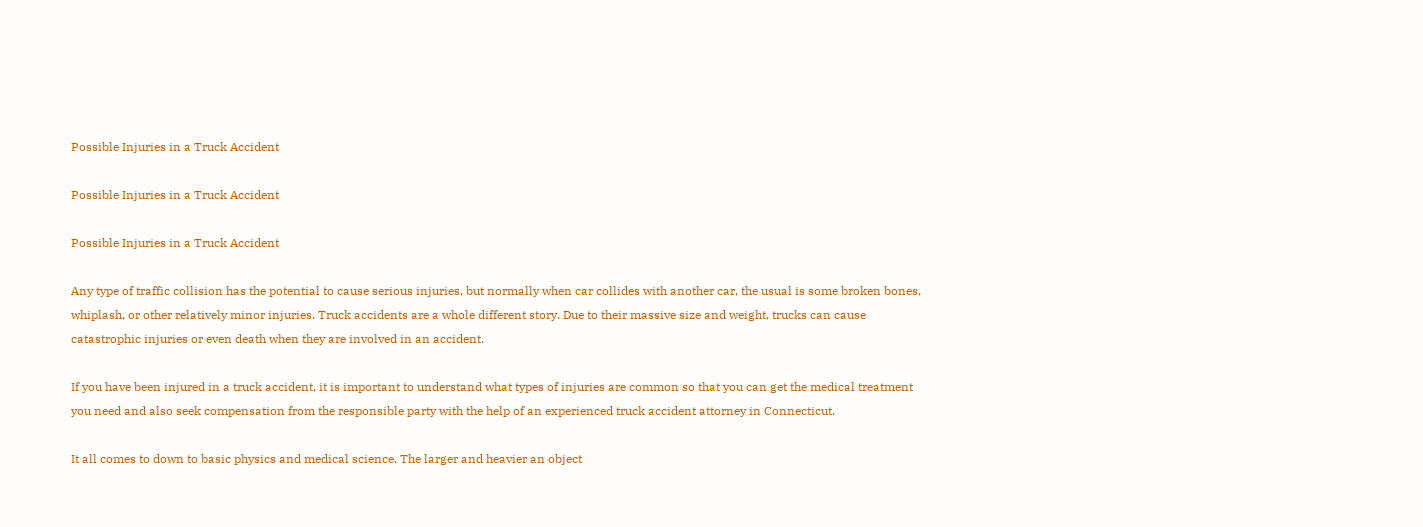Possible Injuries in a Truck Accident

Possible Injuries in a Truck Accident

Possible Injuries in a Truck Accident

Any type of traffic collision has the potential to cause serious injuries, but normally when car collides with another car, the usual is some broken bones, whiplash, or other relatively minor injuries. Truck accidents are a whole different story. Due to their massive size and weight, trucks can cause catastrophic injuries or even death when they are involved in an accident.

If you have been injured in a truck accident, it is important to understand what types of injuries are common so that you can get the medical treatment you need and also seek compensation from the responsible party with the help of an experienced truck accident attorney in Connecticut.

It all comes to down to basic physics and medical science. The larger and heavier an object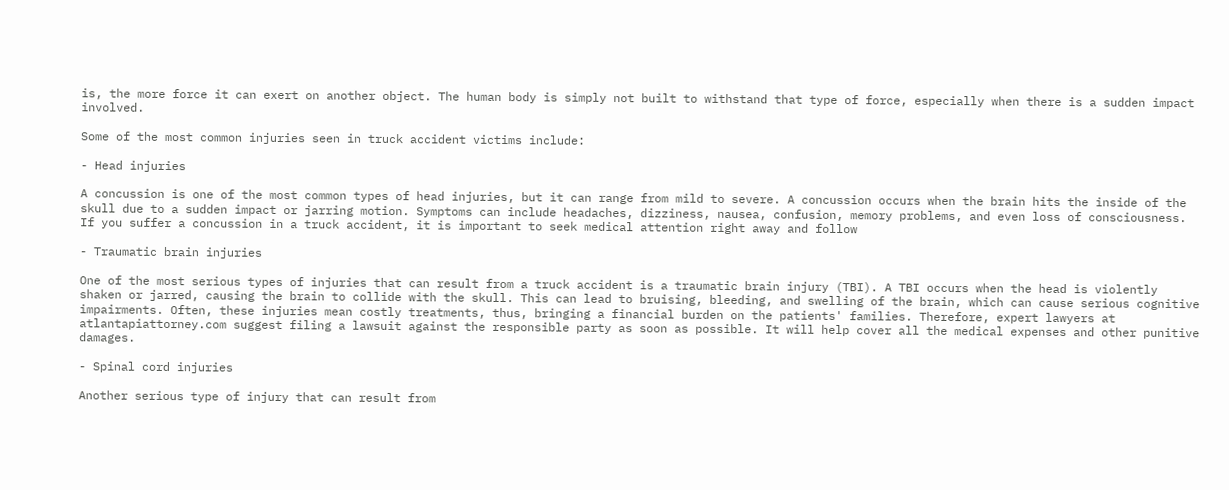is, the more force it can exert on another object. The human body is simply not built to withstand that type of force, especially when there is a sudden impact involved.

Some of the most common injuries seen in truck accident victims include:

- Head injuries

A concussion is one of the most common types of head injuries, but it can range from mild to severe. A concussion occurs when the brain hits the inside of the skull due to a sudden impact or jarring motion. Symptoms can include headaches, dizziness, nausea, confusion, memory problems, and even loss of consciousness. If you suffer a concussion in a truck accident, it is important to seek medical attention right away and follow

- Traumatic brain injuries

One of the most serious types of injuries that can result from a truck accident is a traumatic brain injury (TBI). A TBI occurs when the head is violently shaken or jarred, causing the brain to collide with the skull. This can lead to bruising, bleeding, and swelling of the brain, which can cause serious cognitive impairments. Often, these injuries mean costly treatments, thus, bringing a financial burden on the patients' families. Therefore, expert lawyers at atlantapiattorney.com suggest filing a lawsuit against the responsible party as soon as possible. It will help cover all the medical expenses and other punitive damages.

- Spinal cord injuries

Another serious type of injury that can result from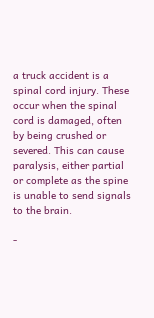a truck accident is a spinal cord injury. These occur when the spinal cord is damaged, often by being crushed or severed. This can cause paralysis, either partial or complete as the spine is unable to send signals to the brain.

-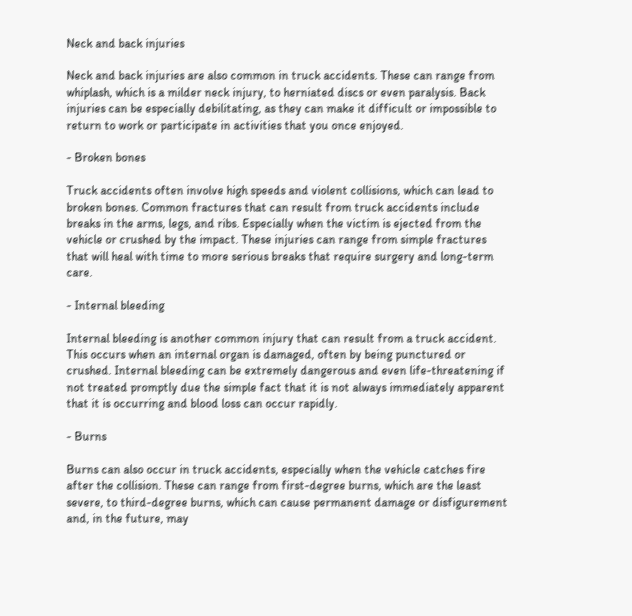Neck and back injuries

Neck and back injuries are also common in truck accidents. These can range from whiplash, which is a milder neck injury, to herniated discs or even paralysis. Back injuries can be especially debilitating, as they can make it difficult or impossible to return to work or participate in activities that you once enjoyed.

- Broken bones

Truck accidents often involve high speeds and violent collisions, which can lead to broken bones. Common fractures that can result from truck accidents include breaks in the arms, legs, and ribs. Especially when the victim is ejected from the vehicle or crushed by the impact. These injuries can range from simple fractures that will heal with time to more serious breaks that require surgery and long-term care.

- Internal bleeding

Internal bleeding is another common injury that can result from a truck accident. This occurs when an internal organ is damaged, often by being punctured or crushed. Internal bleeding can be extremely dangerous and even life-threatening if not treated promptly due the simple fact that it is not always immediately apparent that it is occurring and blood loss can occur rapidly.

- Burns

Burns can also occur in truck accidents, especially when the vehicle catches fire after the collision. These can range from first-degree burns, which are the least severe, to third-degree burns, which can cause permanent damage or disfigurement and, in the future, may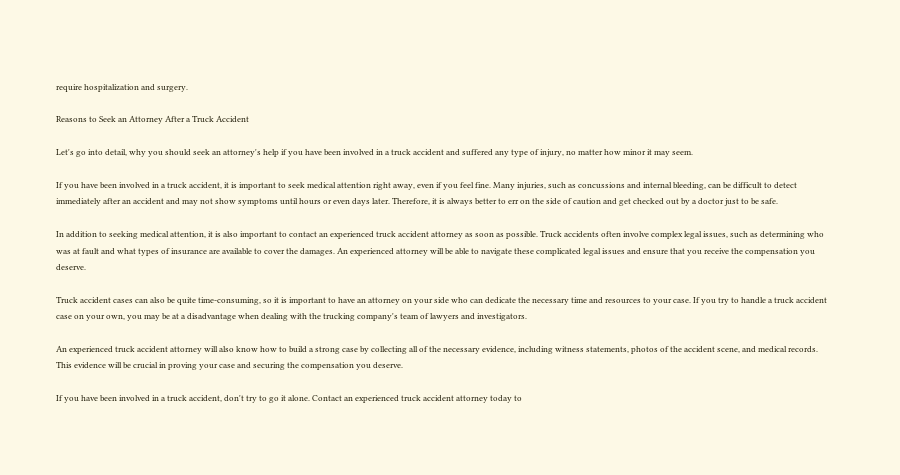require hospitalization and surgery.

Reasons to Seek an Attorney After a Truck Accident

Let's go into detail, why you should seek an attorney's help if you have been involved in a truck accident and suffered any type of injury, no matter how minor it may seem.

If you have been involved in a truck accident, it is important to seek medical attention right away, even if you feel fine. Many injuries, such as concussions and internal bleeding, can be difficult to detect immediately after an accident and may not show symptoms until hours or even days later. Therefore, it is always better to err on the side of caution and get checked out by a doctor just to be safe.

In addition to seeking medical attention, it is also important to contact an experienced truck accident attorney as soon as possible. Truck accidents often involve complex legal issues, such as determining who was at fault and what types of insurance are available to cover the damages. An experienced attorney will be able to navigate these complicated legal issues and ensure that you receive the compensation you deserve.

Truck accident cases can also be quite time-consuming, so it is important to have an attorney on your side who can dedicate the necessary time and resources to your case. If you try to handle a truck accident case on your own, you may be at a disadvantage when dealing with the trucking company's team of lawyers and investigators.

An experienced truck accident attorney will also know how to build a strong case by collecting all of the necessary evidence, including witness statements, photos of the accident scene, and medical records. This evidence will be crucial in proving your case and securing the compensation you deserve.

If you have been involved in a truck accident, don't try to go it alone. Contact an experienced truck accident attorney today to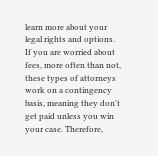learn more about your legal rights and options. If you are worried about fees, more often than not, these types of attorneys work on a contingency basis, meaning they don't get paid unless you win your case. Therefore,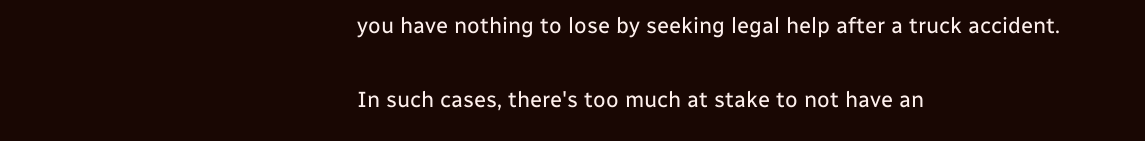you have nothing to lose by seeking legal help after a truck accident.

In such cases, there's too much at stake to not have an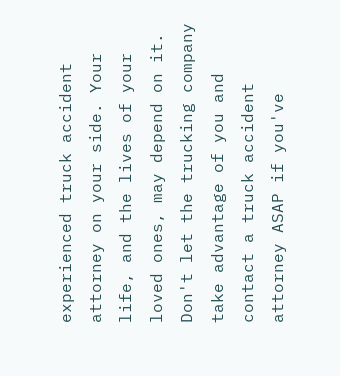experienced truck accident attorney on your side. Your life, and the lives of your loved ones, may depend on it. Don't let the trucking company take advantage of you and contact a truck accident attorney ASAP if you've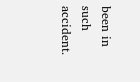been in such accident.